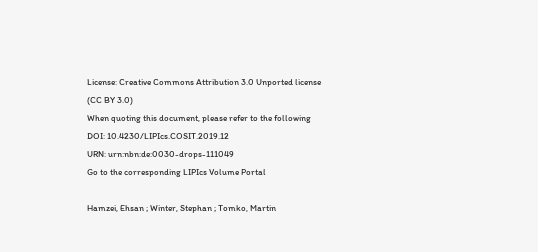License: Creative Commons Attribution 3.0 Unported license (CC BY 3.0)
When quoting this document, please refer to the following
DOI: 10.4230/LIPIcs.COSIT.2019.12
URN: urn:nbn:de:0030-drops-111049
Go to the corresponding LIPIcs Volume Portal

Hamzei, Ehsan ; Winter, Stephan ; Tomko, Martin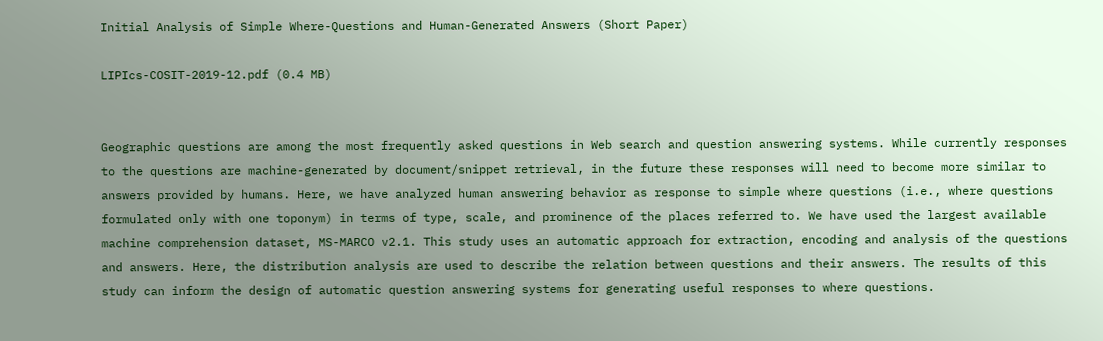Initial Analysis of Simple Where-Questions and Human-Generated Answers (Short Paper)

LIPIcs-COSIT-2019-12.pdf (0.4 MB)


Geographic questions are among the most frequently asked questions in Web search and question answering systems. While currently responses to the questions are machine-generated by document/snippet retrieval, in the future these responses will need to become more similar to answers provided by humans. Here, we have analyzed human answering behavior as response to simple where questions (i.e., where questions formulated only with one toponym) in terms of type, scale, and prominence of the places referred to. We have used the largest available machine comprehension dataset, MS-MARCO v2.1. This study uses an automatic approach for extraction, encoding and analysis of the questions and answers. Here, the distribution analysis are used to describe the relation between questions and their answers. The results of this study can inform the design of automatic question answering systems for generating useful responses to where questions.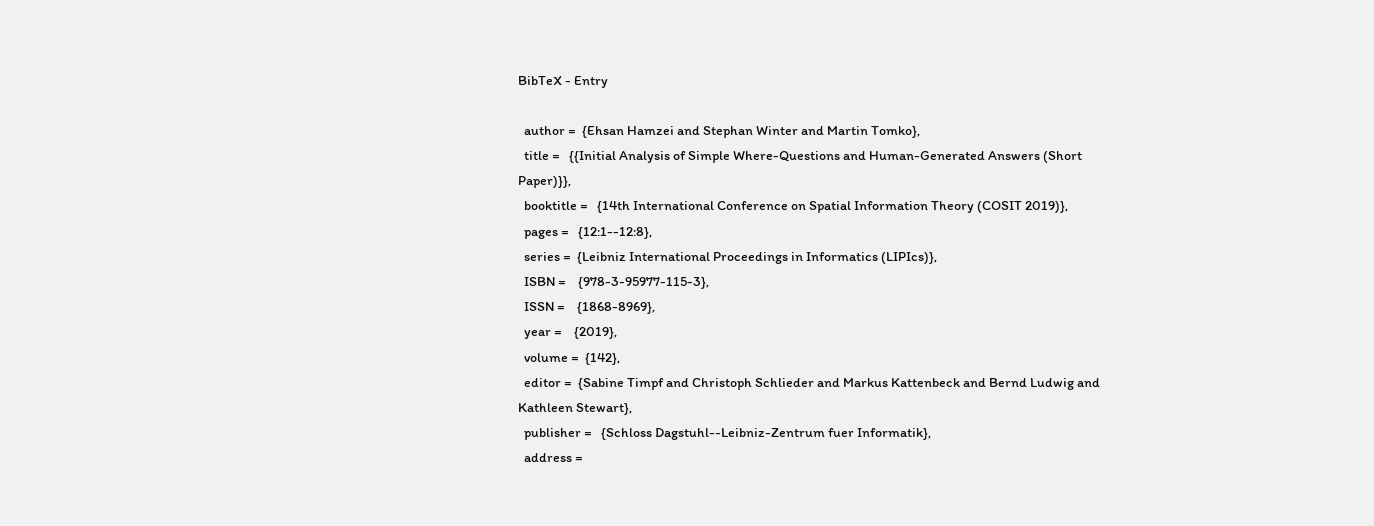BibTeX - Entry

  author =  {Ehsan Hamzei and Stephan Winter and Martin Tomko},
  title =   {{Initial Analysis of Simple Where-Questions and Human-Generated Answers (Short Paper)}},
  booktitle =   {14th International Conference on Spatial Information Theory (COSIT 2019)},
  pages =   {12:1--12:8},
  series =  {Leibniz International Proceedings in Informatics (LIPIcs)},
  ISBN =    {978-3-95977-115-3},
  ISSN =    {1868-8969},
  year =    {2019},
  volume =  {142},
  editor =  {Sabine Timpf and Christoph Schlieder and Markus Kattenbeck and Bernd Ludwig and Kathleen Stewart},
  publisher =   {Schloss Dagstuhl--Leibniz-Zentrum fuer Informatik},
  address =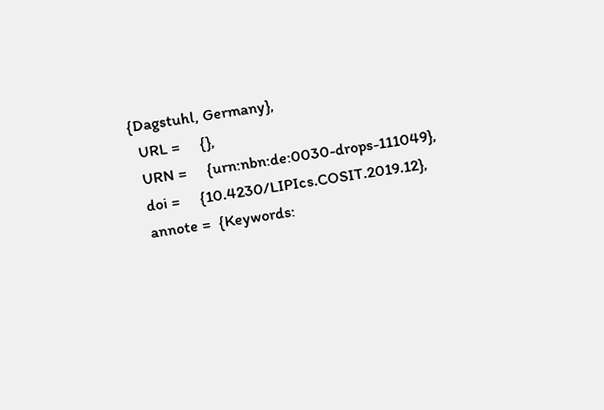{Dagstuhl, Germany},
  URL =     {},
  URN =     {urn:nbn:de:0030-drops-111049},
  doi =     {10.4230/LIPIcs.COSIT.2019.12},
  annote =  {Keywords: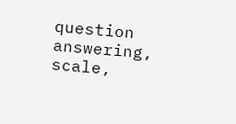question answering, scale,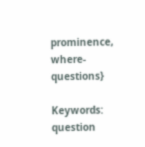prominence, where-questions}

Keywords: question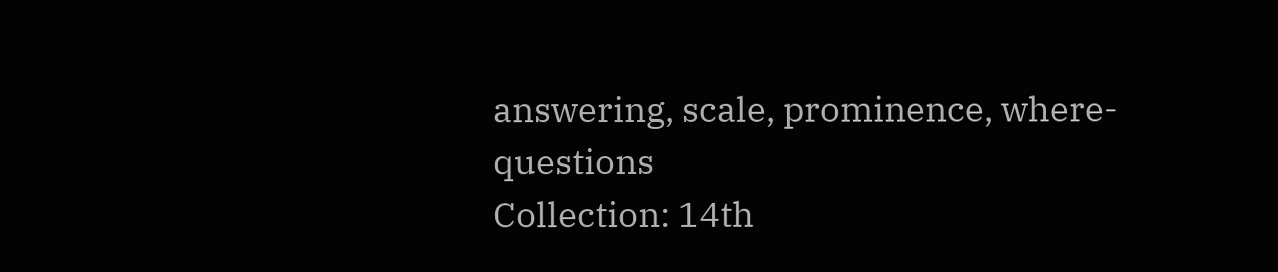answering, scale, prominence, where-questions
Collection: 14th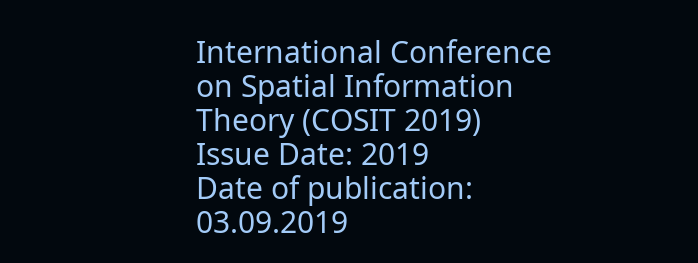International Conference on Spatial Information Theory (COSIT 2019)
Issue Date: 2019
Date of publication: 03.09.2019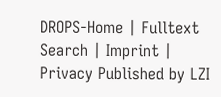DROPS-Home | Fulltext Search | Imprint | Privacy Published by LZI